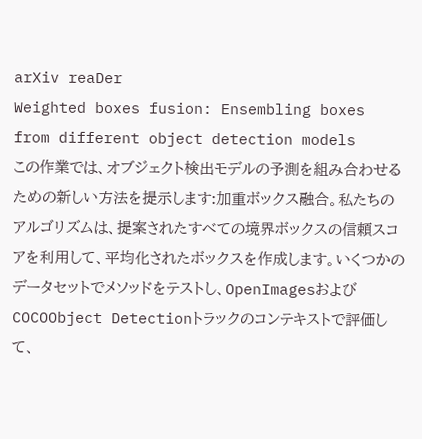arXiv reaDer
Weighted boxes fusion: Ensembling boxes from different object detection models
この作業では、オブジェクト検出モデルの予測を組み合わせるための新しい方法を提示します:加重ボックス融合。私たちのアルゴリズムは、提案されたすべての境界ボックスの信頼スコアを利用して、平均化されたボックスを作成します。いくつかのデータセットでメソッドをテストし、OpenImagesおよびCOCOObject Detectionトラックのコンテキストで評価して、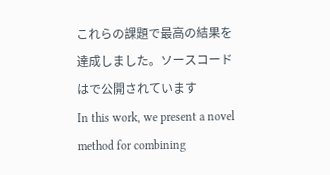これらの課題で最高の結果を達成しました。ソースコードはで公開されています
In this work, we present a novel method for combining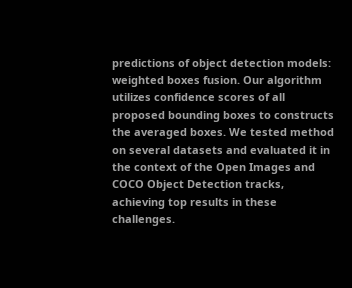predictions of object detection models: weighted boxes fusion. Our algorithm utilizes confidence scores of all proposed bounding boxes to constructs the averaged boxes. We tested method on several datasets and evaluated it in the context of the Open Images and COCO Object Detection tracks, achieving top results in these challenges.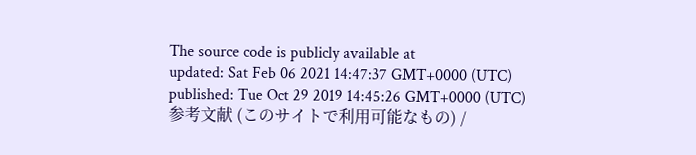The source code is publicly available at
updated: Sat Feb 06 2021 14:47:37 GMT+0000 (UTC)
published: Tue Oct 29 2019 14:45:26 GMT+0000 (UTC)
参考文献 (このサイトで利用可能なもの) /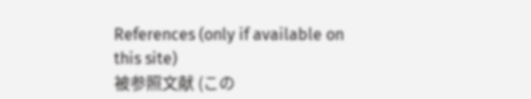References (only if available on this site)
被参照文献 (この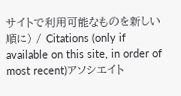サイトで利用可能なものを新しい順に) / Citations (only if available on this site, in order of most recent)アソシエイト